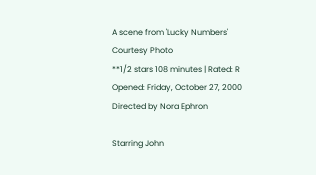A scene from 'Lucky Numbers'
Courtesy Photo
**1/2 stars 108 minutes | Rated: R
Opened: Friday, October 27, 2000
Directed by Nora Ephron

Starring John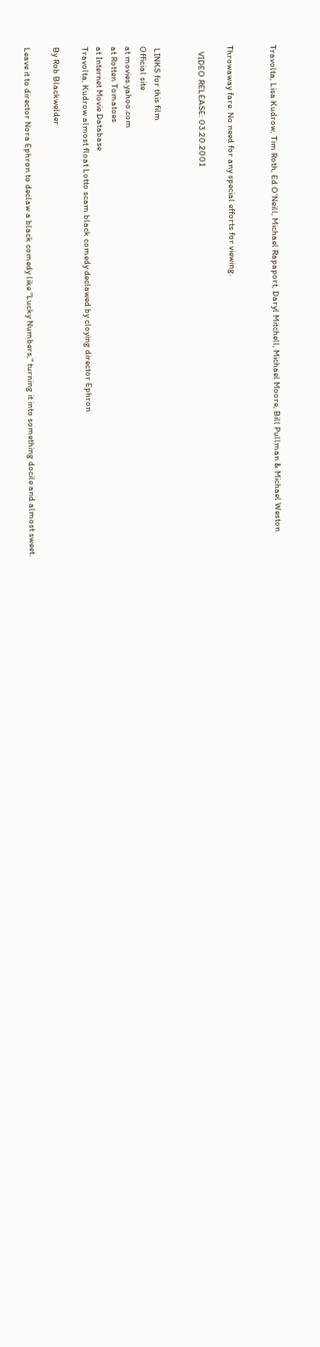Travolta, Lisa Kudrow, Tim Roth, Ed O'Neill, Michael Rapaport, Daryl Mitchell, Michael Moore, Bill Pullman & Michael Weston


Throwaway fare. No need for any special efforts for viewing.

   VIDEO RELEASE: 03.20.2001


 LINKS for this film
Official site
at movies.yahoo.com
at Rotten Tomatoes
at Internet Movie Database
Travolta, Kudrow almost float Lotto scam black comedy declawed by cloying director Ephron

By Rob Blackwelder

Leave it to director Nora Ephron to declaw a black comedy like "Lucky Numbers," turning it into something docile and almost sweet.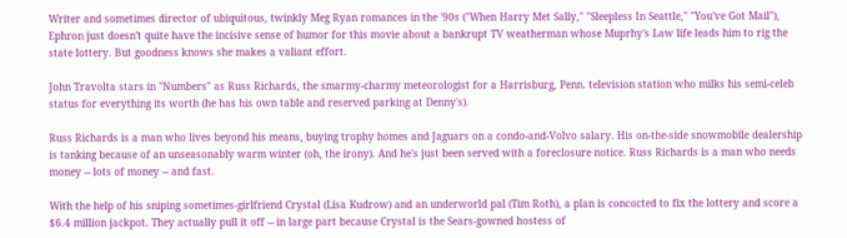Writer and sometimes director of ubiquitous, twinkly Meg Ryan romances in the '90s ("When Harry Met Sally," "Sleepless In Seattle," "You've Got Mail"), Ephron just doesn't quite have the incisive sense of humor for this movie about a bankrupt TV weatherman whose Muprhy's Law life leads him to rig the state lottery. But goodness knows she makes a valiant effort.

John Travolta stars in "Numbers" as Russ Richards, the smarmy-charmy meteorologist for a Harrisburg, Penn. television station who milks his semi-celeb status for everything its worth (he has his own table and reserved parking at Denny's).

Russ Richards is a man who lives beyond his means, buying trophy homes and Jaguars on a condo-and-Volvo salary. His on-the-side snowmobile dealership is tanking because of an unseasonably warm winter (oh, the irony). And he's just been served with a foreclosure notice. Russ Richards is a man who needs money -- lots of money -- and fast.

With the help of his sniping sometimes-girlfriend Crystal (Lisa Kudrow) and an underworld pal (Tim Roth), a plan is concocted to fix the lottery and score a $6.4 million jackpot. They actually pull it off -- in large part because Crystal is the Sears-gowned hostess of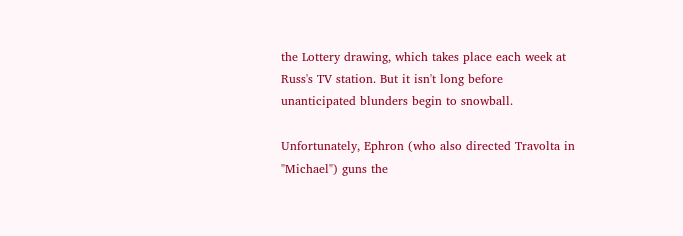the Lottery drawing, which takes place each week at Russ's TV station. But it isn't long before unanticipated blunders begin to snowball.

Unfortunately, Ephron (who also directed Travolta in "Michael") guns the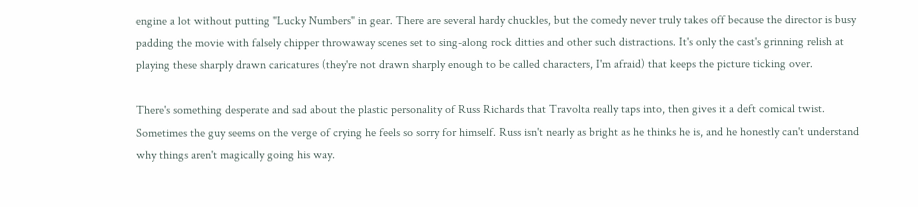engine a lot without putting "Lucky Numbers" in gear. There are several hardy chuckles, but the comedy never truly takes off because the director is busy padding the movie with falsely chipper throwaway scenes set to sing-along rock ditties and other such distractions. It's only the cast's grinning relish at playing these sharply drawn caricatures (they're not drawn sharply enough to be called characters, I'm afraid) that keeps the picture ticking over.

There's something desperate and sad about the plastic personality of Russ Richards that Travolta really taps into, then gives it a deft comical twist. Sometimes the guy seems on the verge of crying he feels so sorry for himself. Russ isn't nearly as bright as he thinks he is, and he honestly can't understand why things aren't magically going his way.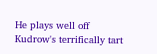He plays well off Kudrow's terrifically tart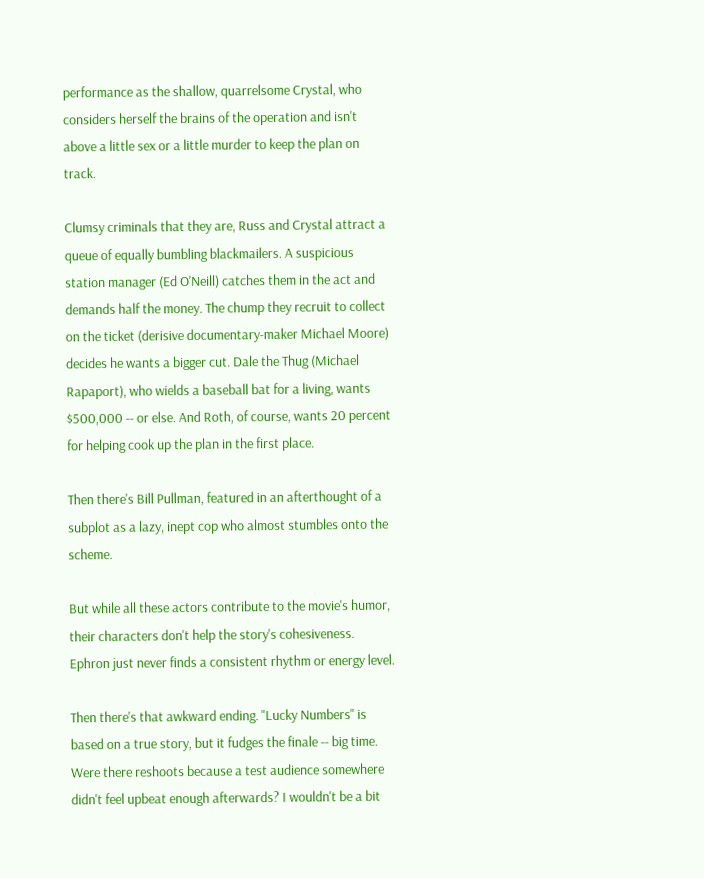performance as the shallow, quarrelsome Crystal, who considers herself the brains of the operation and isn't above a little sex or a little murder to keep the plan on track.

Clumsy criminals that they are, Russ and Crystal attract a queue of equally bumbling blackmailers. A suspicious station manager (Ed O'Neill) catches them in the act and demands half the money. The chump they recruit to collect on the ticket (derisive documentary-maker Michael Moore) decides he wants a bigger cut. Dale the Thug (Michael Rapaport), who wields a baseball bat for a living, wants $500,000 -- or else. And Roth, of course, wants 20 percent for helping cook up the plan in the first place.

Then there's Bill Pullman, featured in an afterthought of a subplot as a lazy, inept cop who almost stumbles onto the scheme.

But while all these actors contribute to the movie's humor, their characters don't help the story's cohesiveness. Ephron just never finds a consistent rhythm or energy level.

Then there's that awkward ending. "Lucky Numbers" is based on a true story, but it fudges the finale -- big time. Were there reshoots because a test audience somewhere didn't feel upbeat enough afterwards? I wouldn't be a bit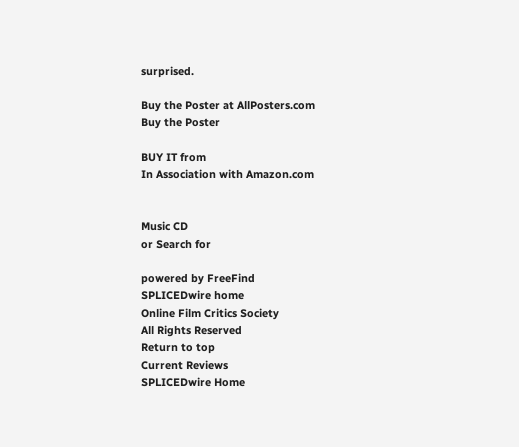surprised.

Buy the Poster at AllPosters.com
Buy the Poster

BUY IT from
In Association with Amazon.com


Music CD
or Search for

powered by FreeFind
SPLICEDwire home
Online Film Critics Society
All Rights Reserved
Return to top
Current Reviews
SPLICEDwire Home